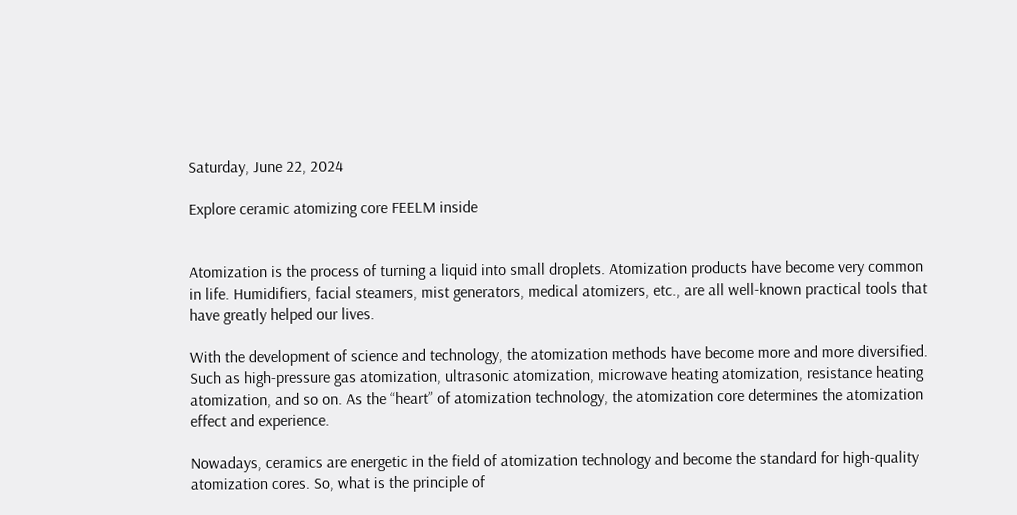Saturday, June 22, 2024

Explore ceramic atomizing core FEELM inside


Atomization is the process of turning a liquid into small droplets. Atomization products have become very common in life. Humidifiers, facial steamers, mist generators, medical atomizers, etc., are all well-known practical tools that have greatly helped our lives.

With the development of science and technology, the atomization methods have become more and more diversified. Such as high-pressure gas atomization, ultrasonic atomization, microwave heating atomization, resistance heating atomization, and so on. As the “heart” of atomization technology, the atomization core determines the atomization effect and experience.

Nowadays, ceramics are energetic in the field of atomization technology and become the standard for high-quality atomization cores. So, what is the principle of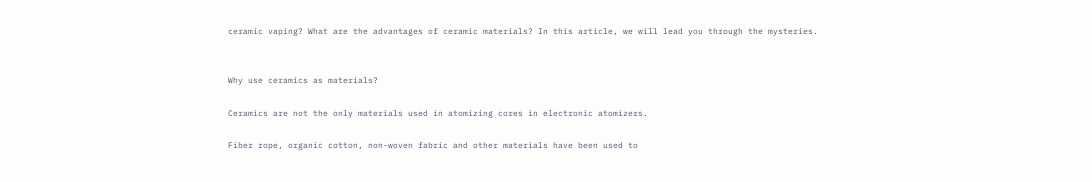ceramic vaping? What are the advantages of ceramic materials? In this article, we will lead you through the mysteries.


Why use ceramics as materials?

Ceramics are not the only materials used in atomizing cores in electronic atomizers.

Fiber rope, organic cotton, non-woven fabric and other materials have been used to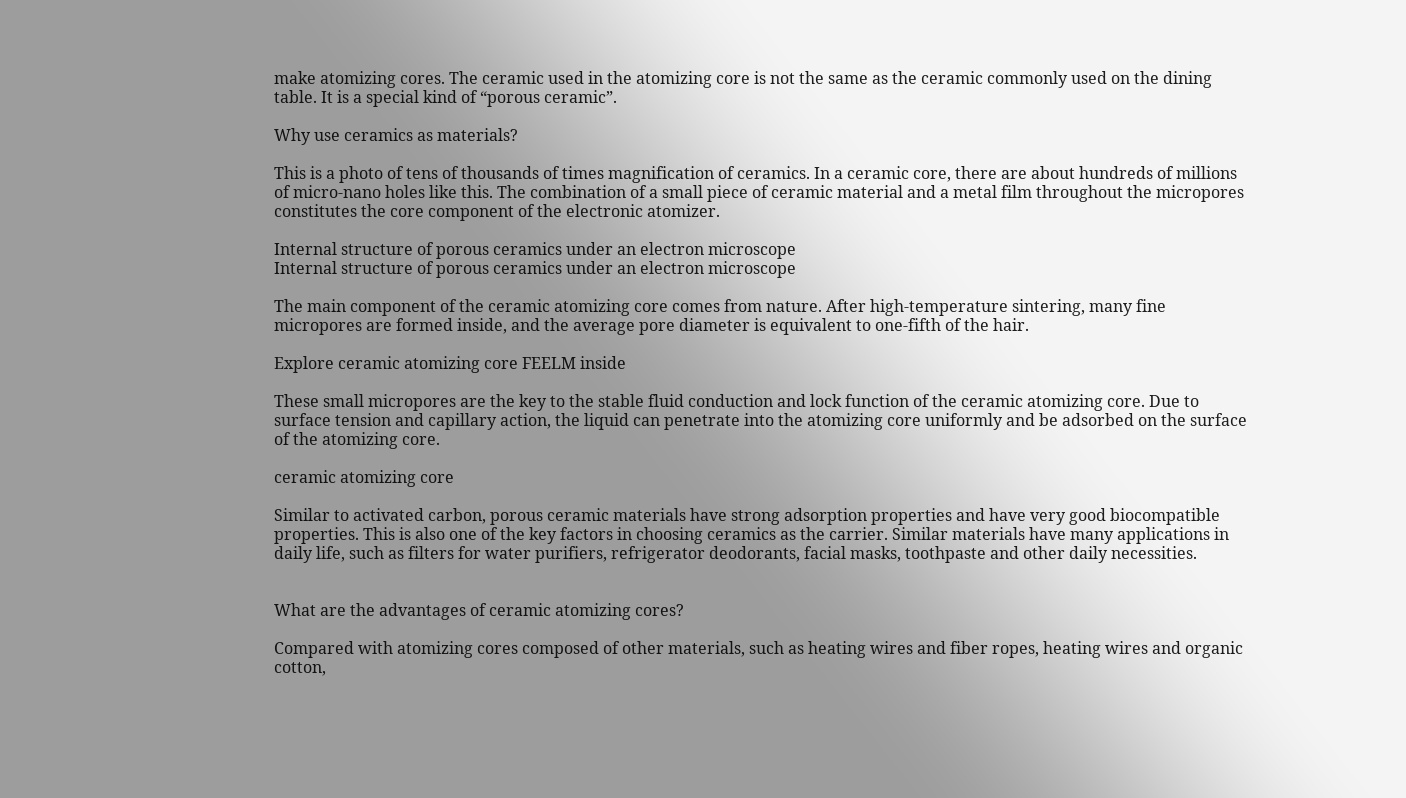make atomizing cores. The ceramic used in the atomizing core is not the same as the ceramic commonly used on the dining table. It is a special kind of “porous ceramic”.

Why use ceramics as materials?

This is a photo of tens of thousands of times magnification of ceramics. In a ceramic core, there are about hundreds of millions of micro-nano holes like this. The combination of a small piece of ceramic material and a metal film throughout the micropores constitutes the core component of the electronic atomizer.

Internal structure of porous ceramics under an electron microscope
Internal structure of porous ceramics under an electron microscope

The main component of the ceramic atomizing core comes from nature. After high-temperature sintering, many fine micropores are formed inside, and the average pore diameter is equivalent to one-fifth of the hair.

Explore ceramic atomizing core FEELM inside

These small micropores are the key to the stable fluid conduction and lock function of the ceramic atomizing core. Due to surface tension and capillary action, the liquid can penetrate into the atomizing core uniformly and be adsorbed on the surface of the atomizing core.

ceramic atomizing core

Similar to activated carbon, porous ceramic materials have strong adsorption properties and have very good biocompatible properties. This is also one of the key factors in choosing ceramics as the carrier. Similar materials have many applications in daily life, such as filters for water purifiers, refrigerator deodorants, facial masks, toothpaste and other daily necessities.


What are the advantages of ceramic atomizing cores?

Compared with atomizing cores composed of other materials, such as heating wires and fiber ropes, heating wires and organic cotton,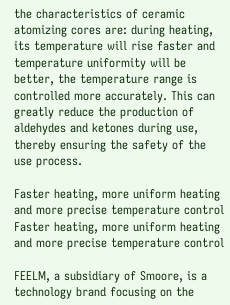the characteristics of ceramic atomizing cores are: during heating, its temperature will rise faster and temperature uniformity will be better, the temperature range is controlled more accurately. This can greatly reduce the production of aldehydes and ketones during use, thereby ensuring the safety of the use process.

Faster heating, more uniform heating and more precise temperature control
Faster heating, more uniform heating and more precise temperature control

FEELM, a subsidiary of Smoore, is a technology brand focusing on the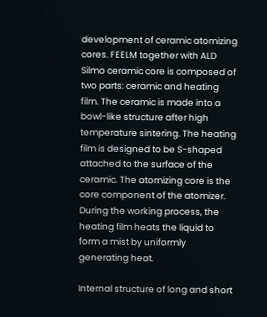development of ceramic atomizing cores. FEELM together with ALD Silmo ceramic core is composed of two parts: ceramic and heating film. The ceramic is made into a bowl-like structure after high temperature sintering. The heating film is designed to be S-shaped attached to the surface of the ceramic. The atomizing core is the core component of the atomizer. During the working process, the heating film heats the liquid to form a mist by uniformly generating heat.

Internal structure of long and short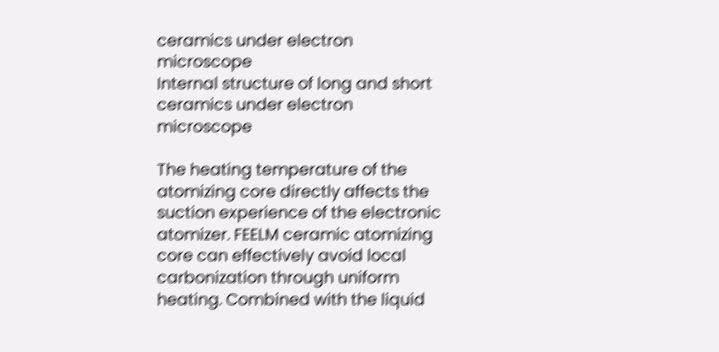ceramics under electron microscope
Internal structure of long and short ceramics under electron microscope

The heating temperature of the atomizing core directly affects the suction experience of the electronic atomizer. FEELM ceramic atomizing core can effectively avoid local carbonization through uniform heating. Combined with the liquid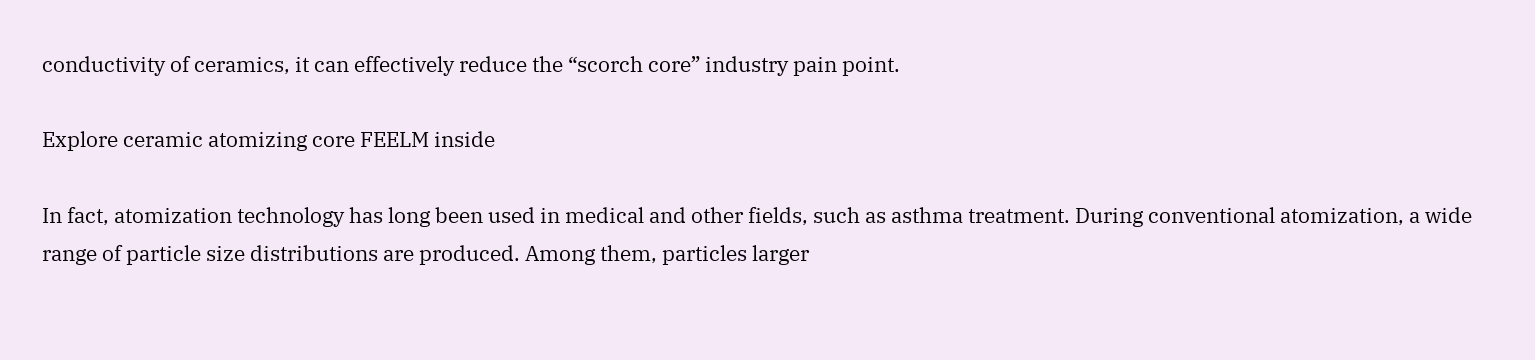conductivity of ceramics, it can effectively reduce the “scorch core” industry pain point.

Explore ceramic atomizing core FEELM inside

In fact, atomization technology has long been used in medical and other fields, such as asthma treatment. During conventional atomization, a wide range of particle size distributions are produced. Among them, particles larger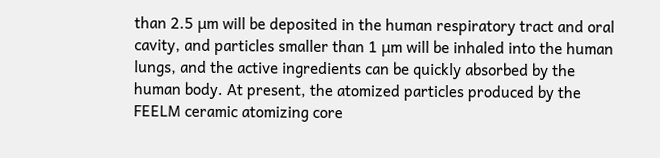than 2.5 μm will be deposited in the human respiratory tract and oral cavity, and particles smaller than 1 μm will be inhaled into the human lungs, and the active ingredients can be quickly absorbed by the human body. At present, the atomized particles produced by the FEELM ceramic atomizing core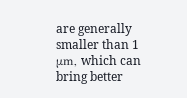are generally smaller than 1 μm, which can bring better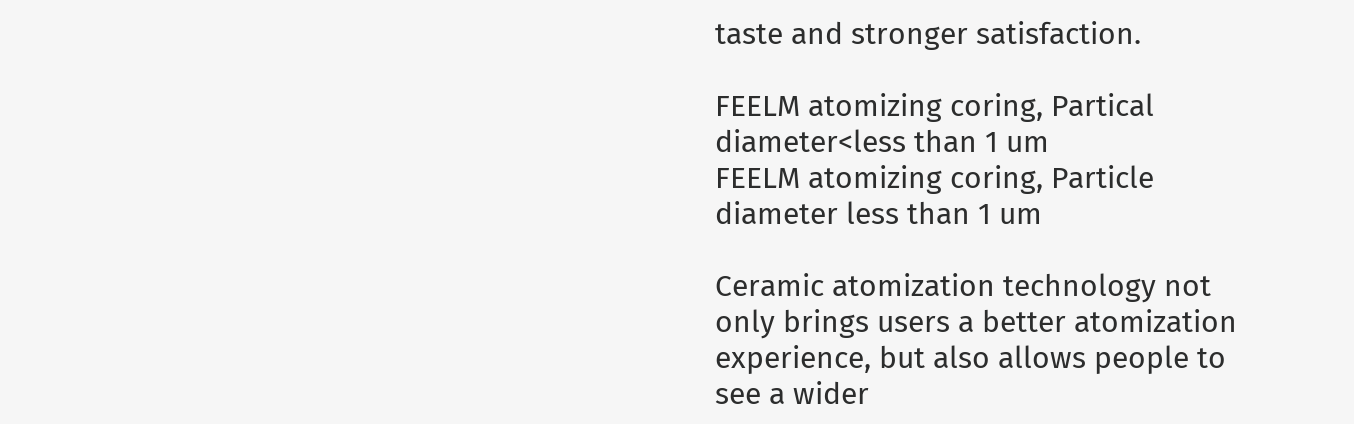taste and stronger satisfaction.

FEELM atomizing coring, Partical diameter<less than 1 um
FEELM atomizing coring, Particle diameter less than 1 um

Ceramic atomization technology not only brings users a better atomization experience, but also allows people to see a wider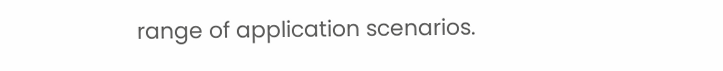range of application scenarios.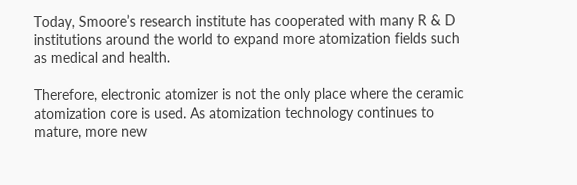Today, Smoore’s research institute has cooperated with many R & D institutions around the world to expand more atomization fields such as medical and health.

Therefore, electronic atomizer is not the only place where the ceramic atomization core is used. As atomization technology continues to mature, more new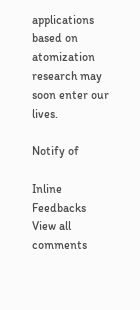applications based on atomization research may soon enter our lives.

Notify of

Inline Feedbacks
View all comments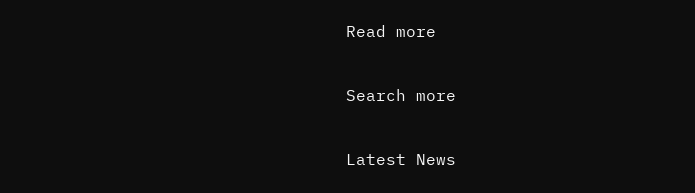Read more

Search more

Latest News